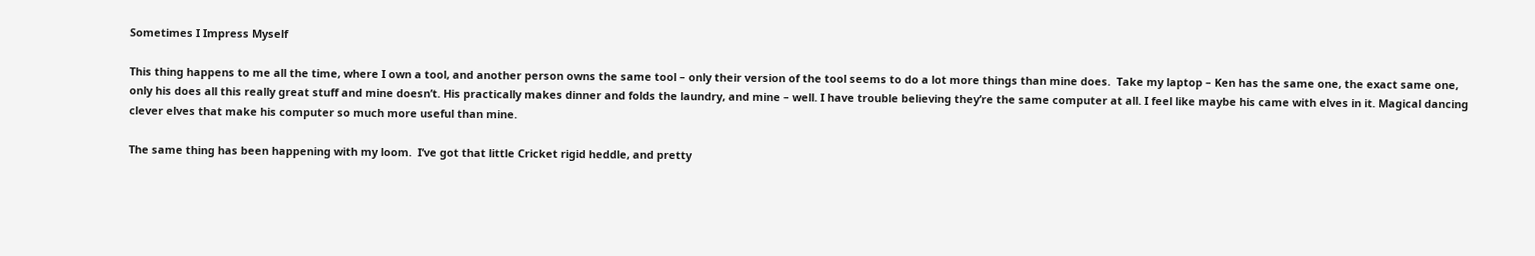Sometimes I Impress Myself

This thing happens to me all the time, where I own a tool, and another person owns the same tool – only their version of the tool seems to do a lot more things than mine does.  Take my laptop – Ken has the same one, the exact same one, only his does all this really great stuff and mine doesn’t. His practically makes dinner and folds the laundry, and mine – well. I have trouble believing they’re the same computer at all. I feel like maybe his came with elves in it. Magical dancing clever elves that make his computer so much more useful than mine.

The same thing has been happening with my loom.  I’ve got that little Cricket rigid heddle, and pretty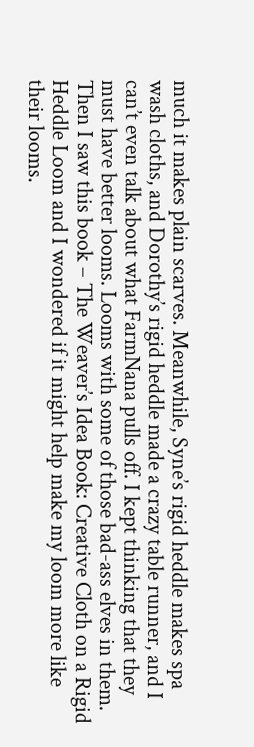much it makes plain scarves. Meanwhile, Syne’s rigid heddle makes spa wash cloths, and Dorothy’s rigid heddle made a crazy table runner, and I can’t even talk about what FarmNana pulls off. I kept thinking that they must have better looms. Looms with some of those bad-ass elves in them.  Then I saw this book – The Weaver’s Idea Book: Creative Cloth on a Rigid Heddle Loom and I wondered if it might help make my loom more like their looms.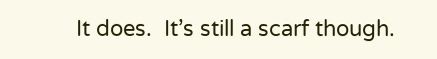It does.  It’s still a scarf though.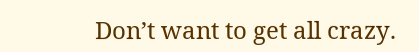Don’t want to get all crazy.